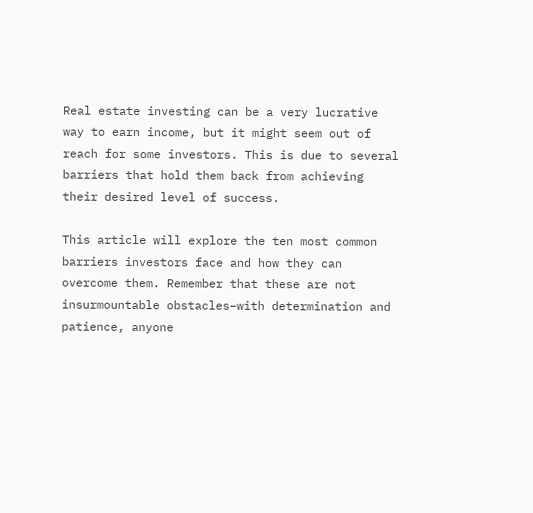Real estate investing can be a very lucrative way to earn income, but it might seem out of reach for some investors. This is due to several barriers that hold them back from achieving their desired level of success.

This article will explore the ten most common barriers investors face and how they can overcome them. Remember that these are not insurmountable obstacles–with determination and patience, anyone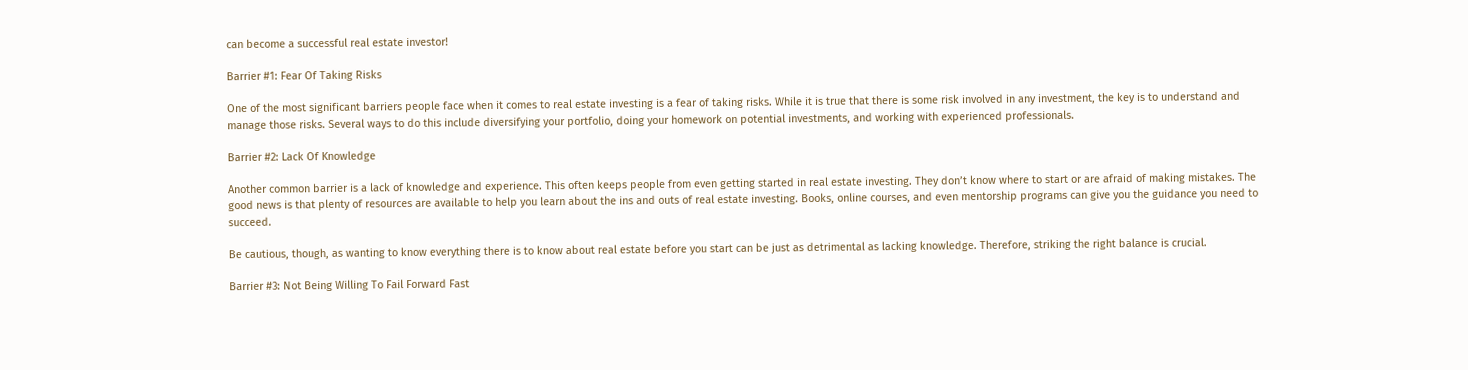can become a successful real estate investor!

Barrier #1: Fear Of Taking Risks

One of the most significant barriers people face when it comes to real estate investing is a fear of taking risks. While it is true that there is some risk involved in any investment, the key is to understand and manage those risks. Several ways to do this include diversifying your portfolio, doing your homework on potential investments, and working with experienced professionals.

Barrier #2: Lack Of Knowledge

Another common barrier is a lack of knowledge and experience. This often keeps people from even getting started in real estate investing. They don’t know where to start or are afraid of making mistakes. The good news is that plenty of resources are available to help you learn about the ins and outs of real estate investing. Books, online courses, and even mentorship programs can give you the guidance you need to succeed.

Be cautious, though, as wanting to know everything there is to know about real estate before you start can be just as detrimental as lacking knowledge. Therefore, striking the right balance is crucial.

Barrier #3: Not Being Willing To Fail Forward Fast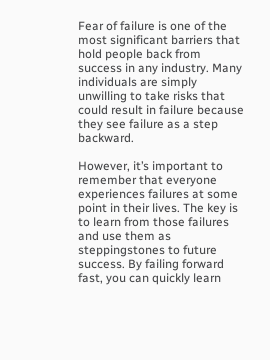Fear of failure is one of the most significant barriers that hold people back from success in any industry. Many individuals are simply unwilling to take risks that could result in failure because they see failure as a step backward.

However, it’s important to remember that everyone experiences failures at some point in their lives. The key is to learn from those failures and use them as steppingstones to future success. By failing forward fast, you can quickly learn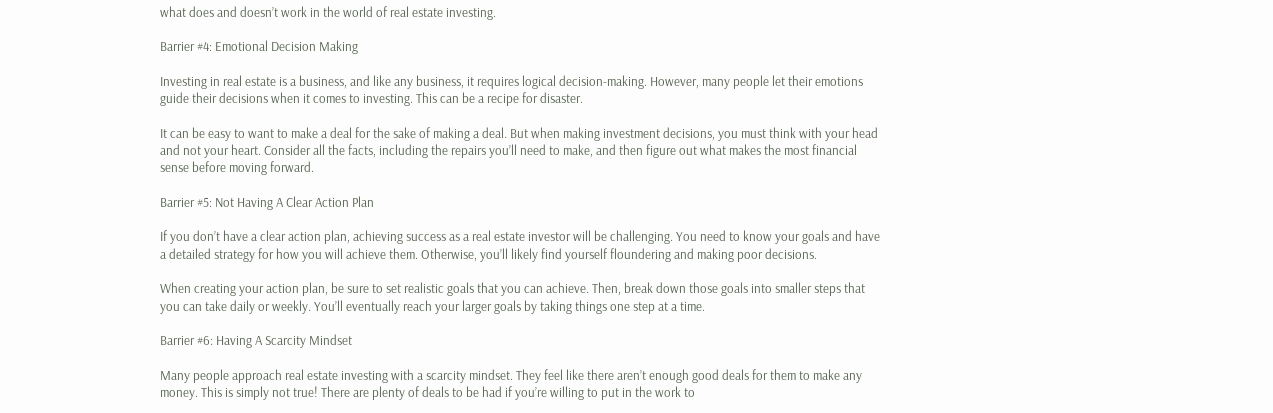what does and doesn’t work in the world of real estate investing.

Barrier #4: Emotional Decision Making

Investing in real estate is a business, and like any business, it requires logical decision-making. However, many people let their emotions guide their decisions when it comes to investing. This can be a recipe for disaster.

It can be easy to want to make a deal for the sake of making a deal. But when making investment decisions, you must think with your head and not your heart. Consider all the facts, including the repairs you’ll need to make, and then figure out what makes the most financial sense before moving forward.

Barrier #5: Not Having A Clear Action Plan

If you don’t have a clear action plan, achieving success as a real estate investor will be challenging. You need to know your goals and have a detailed strategy for how you will achieve them. Otherwise, you’ll likely find yourself floundering and making poor decisions.

When creating your action plan, be sure to set realistic goals that you can achieve. Then, break down those goals into smaller steps that you can take daily or weekly. You’ll eventually reach your larger goals by taking things one step at a time.

Barrier #6: Having A Scarcity Mindset

Many people approach real estate investing with a scarcity mindset. They feel like there aren’t enough good deals for them to make any money. This is simply not true! There are plenty of deals to be had if you’re willing to put in the work to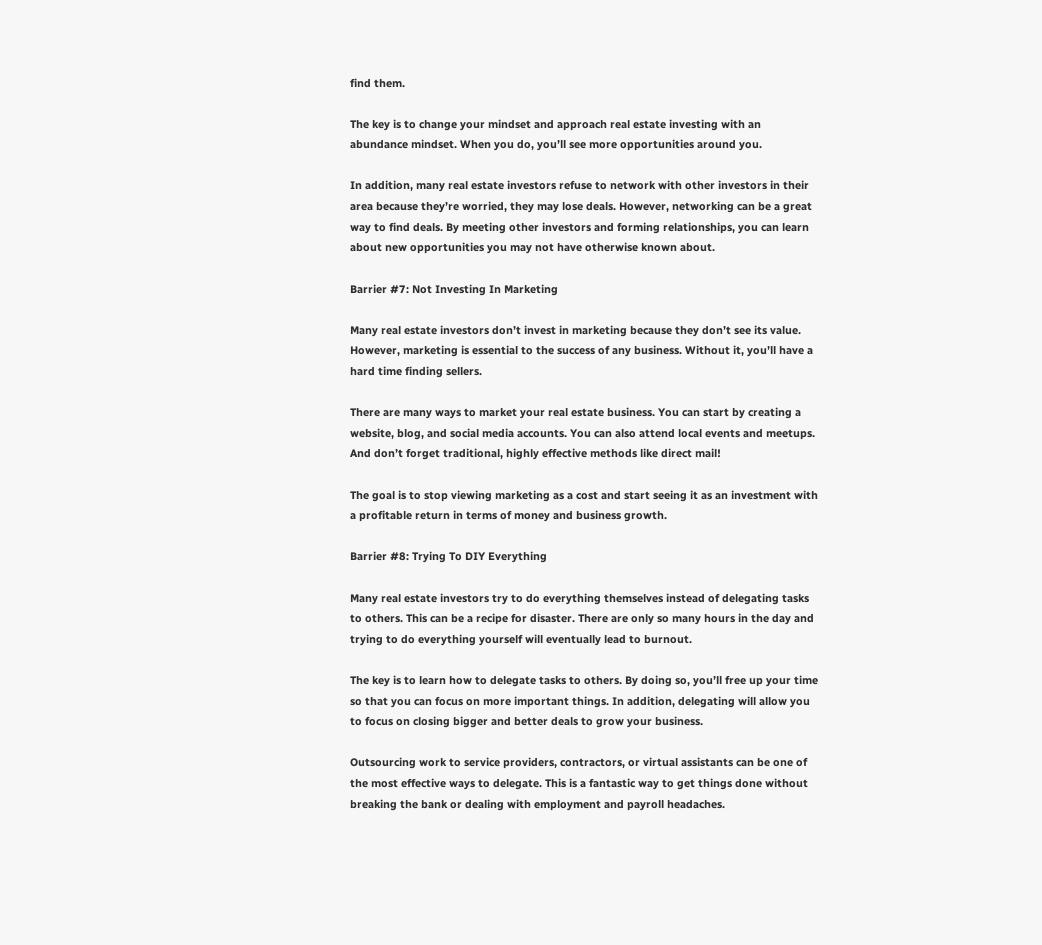find them.

The key is to change your mindset and approach real estate investing with an abundance mindset. When you do, you’ll see more opportunities around you.

In addition, many real estate investors refuse to network with other investors in their area because they’re worried, they may lose deals. However, networking can be a great way to find deals. By meeting other investors and forming relationships, you can learn about new opportunities you may not have otherwise known about.

Barrier #7: Not Investing In Marketing

Many real estate investors don’t invest in marketing because they don’t see its value. However, marketing is essential to the success of any business. Without it, you’ll have a hard time finding sellers.

There are many ways to market your real estate business. You can start by creating a website, blog, and social media accounts. You can also attend local events and meetups. And don’t forget traditional, highly effective methods like direct mail!

The goal is to stop viewing marketing as a cost and start seeing it as an investment with a profitable return in terms of money and business growth.

Barrier #8: Trying To DIY Everything

Many real estate investors try to do everything themselves instead of delegating tasks to others. This can be a recipe for disaster. There are only so many hours in the day and trying to do everything yourself will eventually lead to burnout.

The key is to learn how to delegate tasks to others. By doing so, you’ll free up your time so that you can focus on more important things. In addition, delegating will allow you to focus on closing bigger and better deals to grow your business.

Outsourcing work to service providers, contractors, or virtual assistants can be one of the most effective ways to delegate. This is a fantastic way to get things done without breaking the bank or dealing with employment and payroll headaches.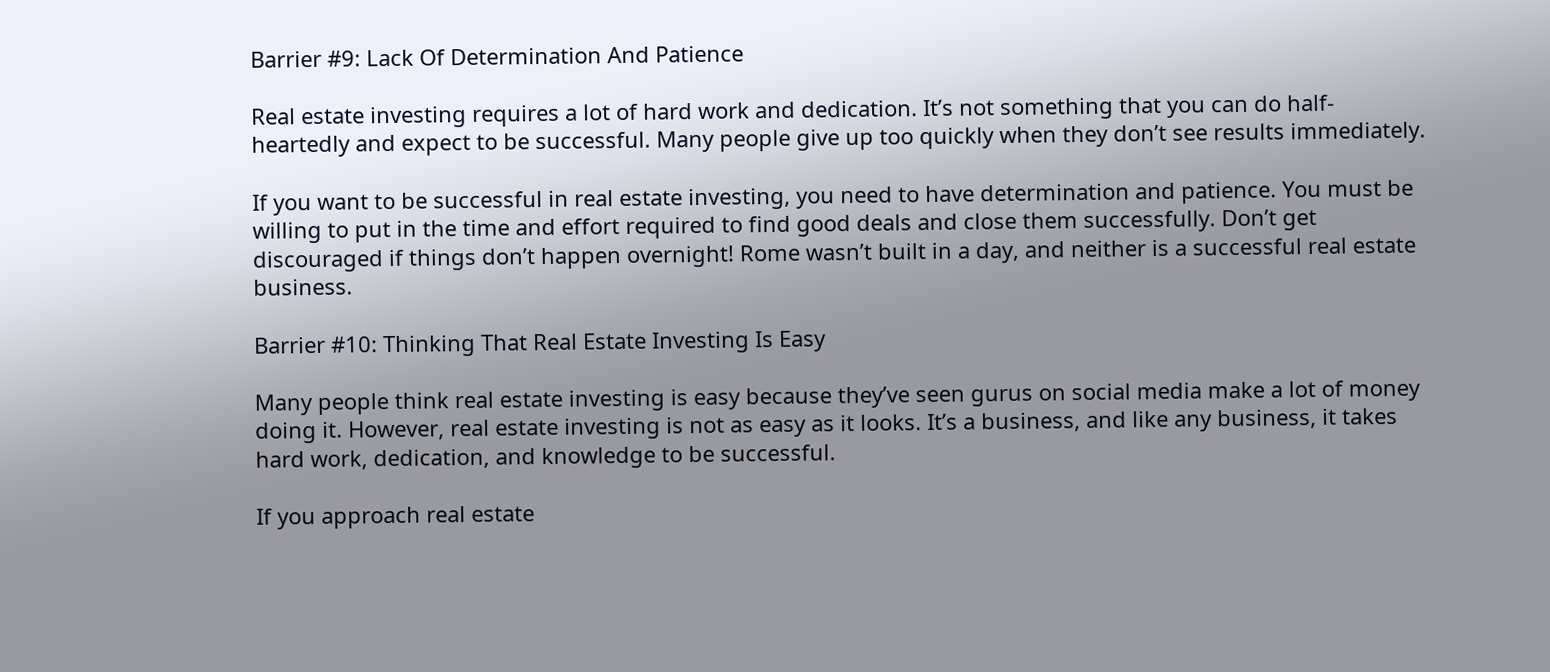Barrier #9: Lack Of Determination And Patience

Real estate investing requires a lot of hard work and dedication. It’s not something that you can do half-heartedly and expect to be successful. Many people give up too quickly when they don’t see results immediately.

If you want to be successful in real estate investing, you need to have determination and patience. You must be willing to put in the time and effort required to find good deals and close them successfully. Don’t get discouraged if things don’t happen overnight! Rome wasn’t built in a day, and neither is a successful real estate business.

Barrier #10: Thinking That Real Estate Investing Is Easy

Many people think real estate investing is easy because they’ve seen gurus on social media make a lot of money doing it. However, real estate investing is not as easy as it looks. It’s a business, and like any business, it takes hard work, dedication, and knowledge to be successful.

If you approach real estate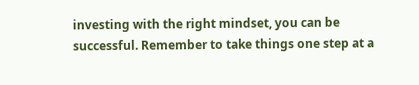investing with the right mindset, you can be successful. Remember to take things one step at a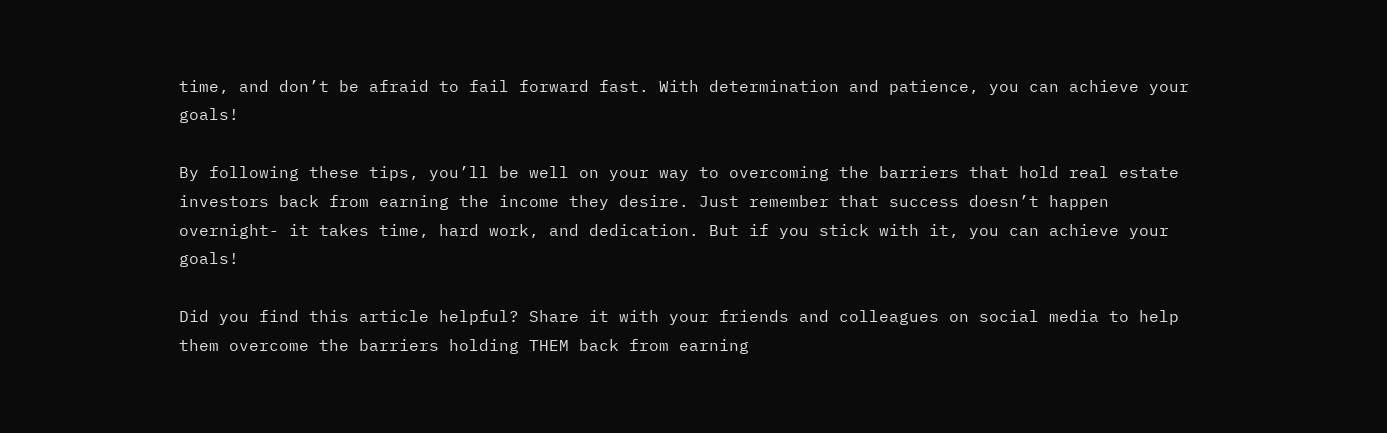time, and don’t be afraid to fail forward fast. With determination and patience, you can achieve your goals!

By following these tips, you’ll be well on your way to overcoming the barriers that hold real estate investors back from earning the income they desire. Just remember that success doesn’t happen overnight- it takes time, hard work, and dedication. But if you stick with it, you can achieve your goals!

Did you find this article helpful? Share it with your friends and colleagues on social media to help them overcome the barriers holding THEM back from earning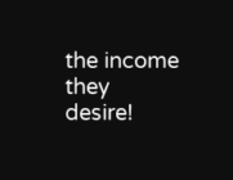the income they desire!